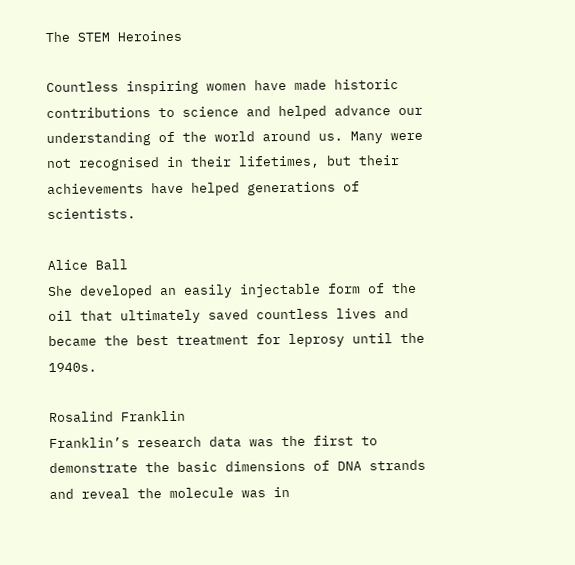The STEM Heroines

Countless inspiring women have made historic contributions to science and helped advance our understanding of the world around us. Many were not recognised in their lifetimes, but their achievements have helped generations of scientists.

Alice Ball
She developed an easily injectable form of the oil that ultimately saved countless lives and became the best treatment for leprosy until the 1940s.

Rosalind Franklin
Franklin’s research data was the first to demonstrate the basic dimensions of DNA strands and reveal the molecule was in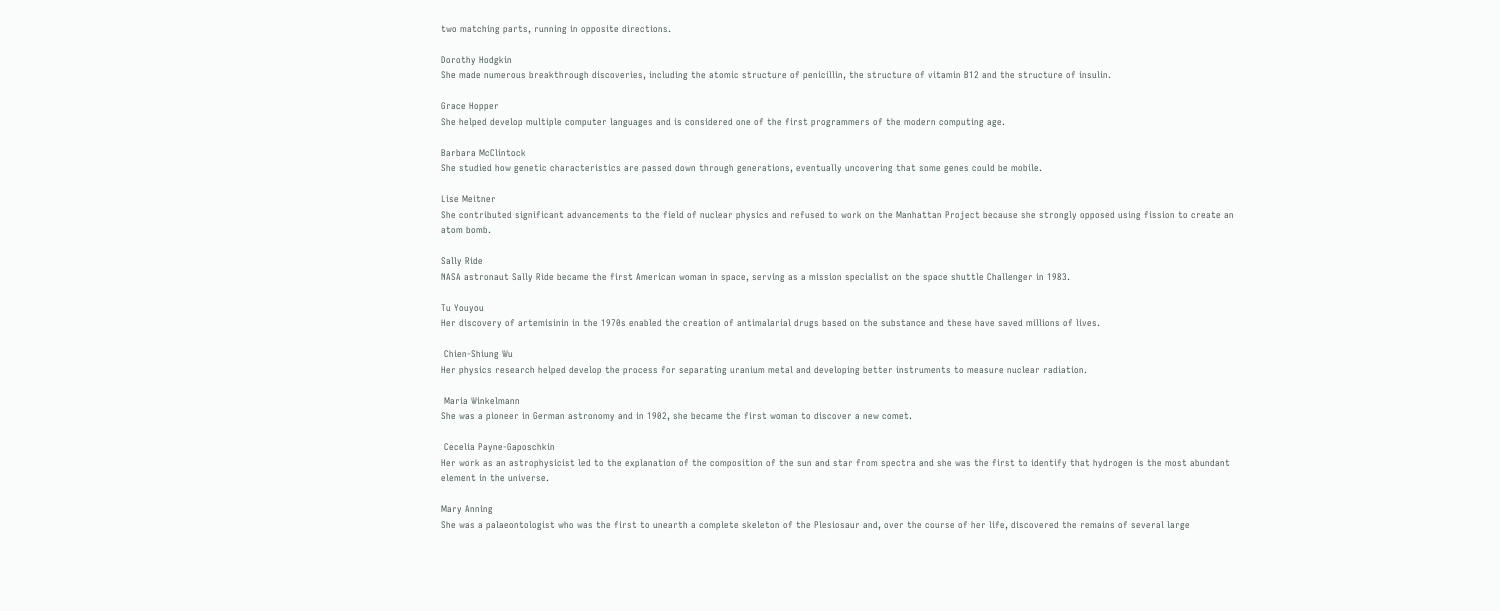two matching parts, running in opposite directions.

Dorothy Hodgkin
She made numerous breakthrough discoveries, including the atomic structure of penicillin, the structure of vitamin B12 and the structure of insulin.

Grace Hopper
She helped develop multiple computer languages and is considered one of the first programmers of the modern computing age.

Barbara McClintock
She studied how genetic characteristics are passed down through generations, eventually uncovering that some genes could be mobile.

Lise Meitner
She contributed significant advancements to the field of nuclear physics and refused to work on the Manhattan Project because she strongly opposed using fission to create an atom bomb.

Sally Ride
NASA astronaut Sally Ride became the first American woman in space, serving as a mission specialist on the space shuttle Challenger in 1983.

Tu Youyou
Her discovery of artemisinin in the 1970s enabled the creation of antimalarial drugs based on the substance and these have saved millions of lives.

 Chien-Shiung Wu
Her physics research helped develop the process for separating uranium metal and developing better instruments to measure nuclear radiation.

 Maria Winkelmann
She was a pioneer in German astronomy and in 1902, she became the first woman to discover a new comet.

 Cecelia Payne-Gaposchkin
Her work as an astrophysicist led to the explanation of the composition of the sun and star from spectra and she was the first to identify that hydrogen is the most abundant element in the universe.

Mary Anning
She was a palaeontologist who was the first to unearth a complete skeleton of the Plesiosaur and, over the course of her life, discovered the remains of several large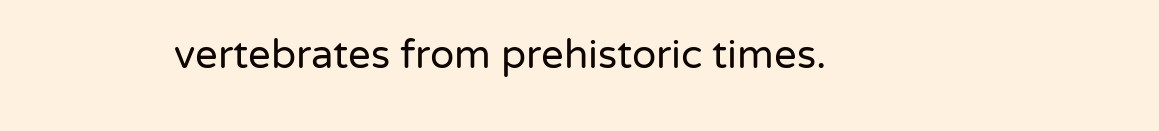vertebrates from prehistoric times.